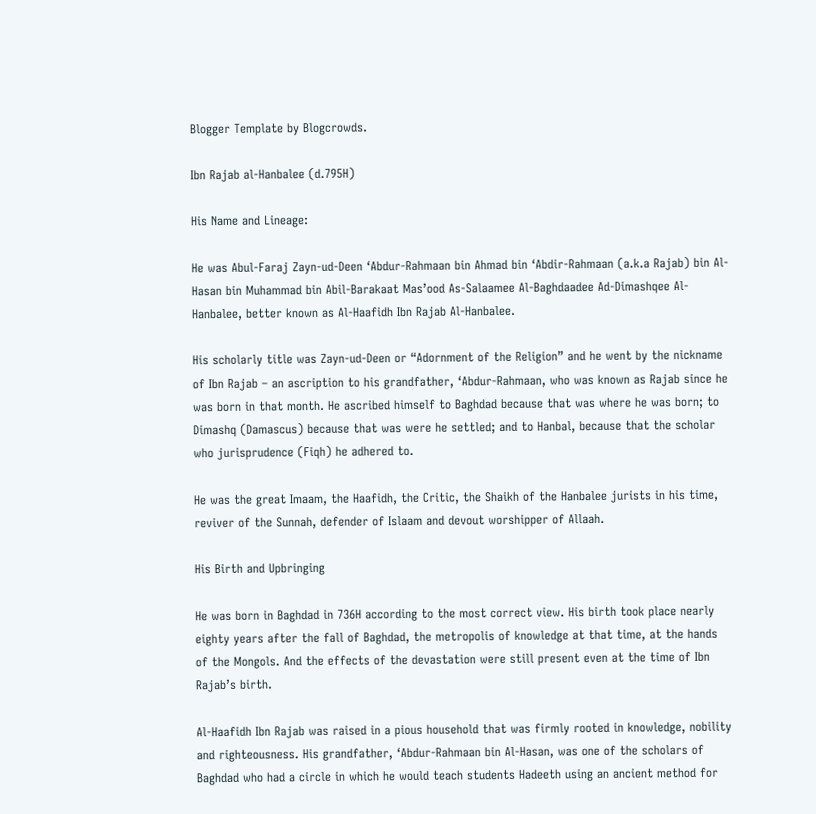Blogger Template by Blogcrowds.

Ibn Rajab al-Hanbalee (d.795H)

His Name and Lineage:

He was Abul-Faraj Zayn-ud-Deen ‘Abdur-Rahmaan bin Ahmad bin ‘Abdir-Rahmaan (a.k.a Rajab) bin Al-Hasan bin Muhammad bin Abil-Barakaat Mas’ood As-Salaamee Al-Baghdaadee Ad-Dimashqee Al-Hanbalee, better known as Al-Haafidh Ibn Rajab Al-Hanbalee.

His scholarly title was Zayn-ud-Deen or “Adornment of the Religion” and he went by the nickname of Ibn Rajab – an ascription to his grandfather, ‘Abdur-Rahmaan, who was known as Rajab since he was born in that month. He ascribed himself to Baghdad because that was where he was born; to Dimashq (Damascus) because that was were he settled; and to Hanbal, because that the scholar who jurisprudence (Fiqh) he adhered to.

He was the great Imaam, the Haafidh, the Critic, the Shaikh of the Hanbalee jurists in his time, reviver of the Sunnah, defender of Islaam and devout worshipper of Allaah.

His Birth and Upbringing

He was born in Baghdad in 736H according to the most correct view. His birth took place nearly eighty years after the fall of Baghdad, the metropolis of knowledge at that time, at the hands of the Mongols. And the effects of the devastation were still present even at the time of Ibn Rajab’s birth.

Al-Haafidh Ibn Rajab was raised in a pious household that was firmly rooted in knowledge, nobility and righteousness. His grandfather, ‘Abdur-Rahmaan bin Al-Hasan, was one of the scholars of Baghdad who had a circle in which he would teach students Hadeeth using an ancient method for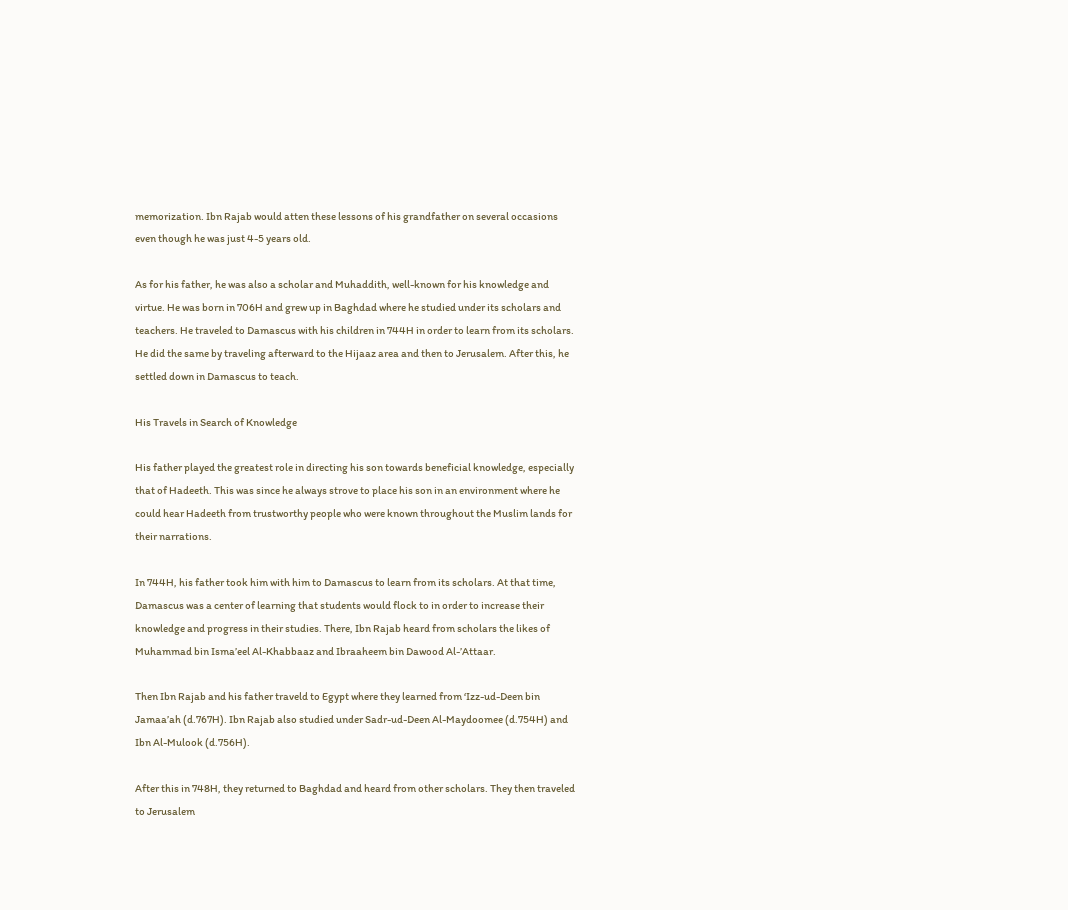memorization. Ibn Rajab would atten these lessons of his grandfather on several occasions even though he was just 4-5 years old.

As for his father, he was also a scholar and Muhaddith, well-known for his knowledge and virtue. He was born in 706H and grew up in Baghdad where he studied under its scholars and teachers. He traveled to Damascus with his children in 744H in order to learn from its scholars. He did the same by traveling afterward to the Hijaaz area and then to Jerusalem. After this, he settled down in Damascus to teach.

His Travels in Search of Knowledge

His father played the greatest role in directing his son towards beneficial knowledge, especially that of Hadeeth. This was since he always strove to place his son in an environment where he could hear Hadeeth from trustworthy people who were known throughout the Muslim lands for their narrations.

In 744H, his father took him with him to Damascus to learn from its scholars. At that time, Damascus was a center of learning that students would flock to in order to increase their knowledge and progress in their studies. There, Ibn Rajab heard from scholars the likes of Muhammad bin Isma’eel Al-Khabbaaz and Ibraaheem bin Dawood Al-’Attaar.

Then Ibn Rajab and his father traveld to Egypt where they learned from ‘Izz-ud-Deen bin Jamaa’ah (d.767H). Ibn Rajab also studied under Sadr-ud-Deen Al-Maydoomee (d.754H) and Ibn Al-Mulook (d.756H).

After this in 748H, they returned to Baghdad and heard from other scholars. They then traveled to Jerusalem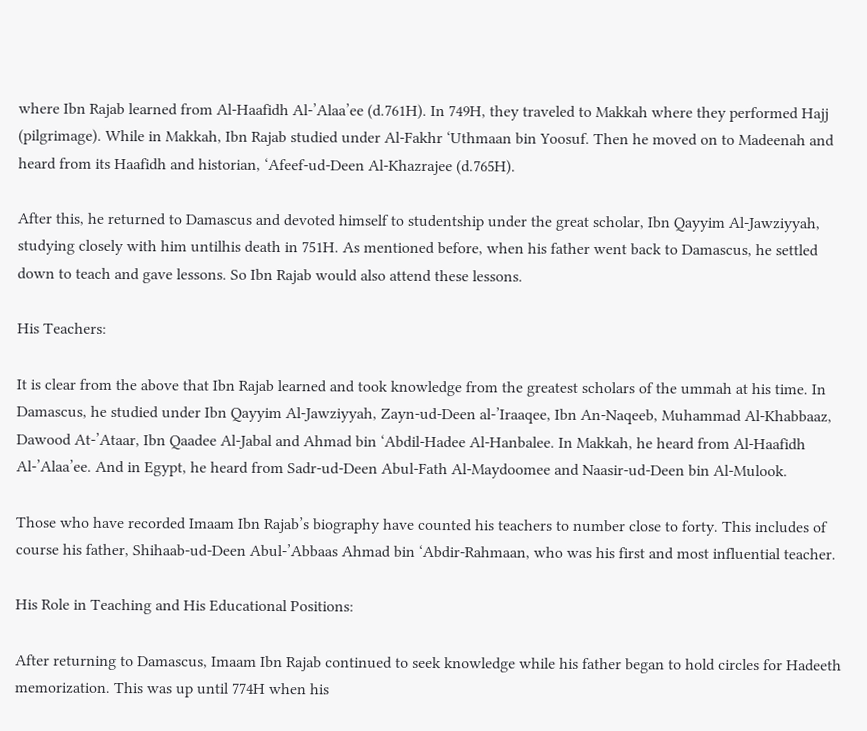where Ibn Rajab learned from Al-Haafidh Al-’Alaa’ee (d.761H). In 749H, they traveled to Makkah where they performed Hajj (pilgrimage). While in Makkah, Ibn Rajab studied under Al-Fakhr ‘Uthmaan bin Yoosuf. Then he moved on to Madeenah and heard from its Haafidh and historian, ‘Afeef-ud-Deen Al-Khazrajee (d.765H).

After this, he returned to Damascus and devoted himself to studentship under the great scholar, Ibn Qayyim Al-Jawziyyah, studying closely with him untilhis death in 751H. As mentioned before, when his father went back to Damascus, he settled down to teach and gave lessons. So Ibn Rajab would also attend these lessons.

His Teachers:

It is clear from the above that Ibn Rajab learned and took knowledge from the greatest scholars of the ummah at his time. In Damascus, he studied under Ibn Qayyim Al-Jawziyyah, Zayn-ud-Deen al-’Iraaqee, Ibn An-Naqeeb, Muhammad Al-Khabbaaz, Dawood At-’Ataar, Ibn Qaadee Al-Jabal and Ahmad bin ‘Abdil-Hadee Al-Hanbalee. In Makkah, he heard from Al-Haafidh Al-’Alaa’ee. And in Egypt, he heard from Sadr-ud-Deen Abul-Fath Al-Maydoomee and Naasir-ud-Deen bin Al-Mulook.

Those who have recorded Imaam Ibn Rajab’s biography have counted his teachers to number close to forty. This includes of course his father, Shihaab-ud-Deen Abul-’Abbaas Ahmad bin ‘Abdir-Rahmaan, who was his first and most influential teacher.

His Role in Teaching and His Educational Positions:

After returning to Damascus, Imaam Ibn Rajab continued to seek knowledge while his father began to hold circles for Hadeeth memorization. This was up until 774H when his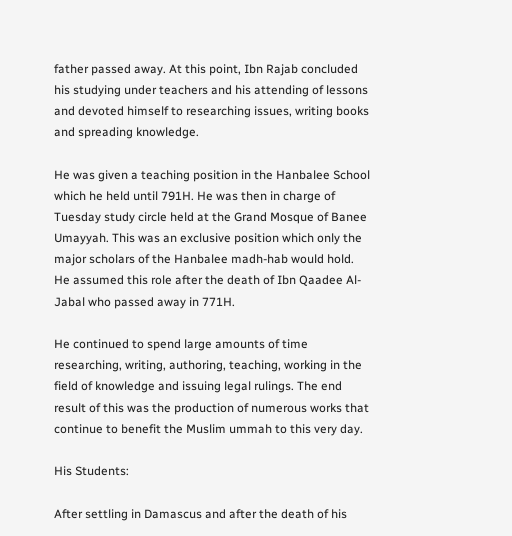father passed away. At this point, Ibn Rajab concluded his studying under teachers and his attending of lessons and devoted himself to researching issues, writing books and spreading knowledge.

He was given a teaching position in the Hanbalee School which he held until 791H. He was then in charge of Tuesday study circle held at the Grand Mosque of Banee Umayyah. This was an exclusive position which only the major scholars of the Hanbalee madh-hab would hold. He assumed this role after the death of Ibn Qaadee Al-Jabal who passed away in 771H.

He continued to spend large amounts of time researching, writing, authoring, teaching, working in the field of knowledge and issuing legal rulings. The end result of this was the production of numerous works that continue to benefit the Muslim ummah to this very day.

His Students:

After settling in Damascus and after the death of his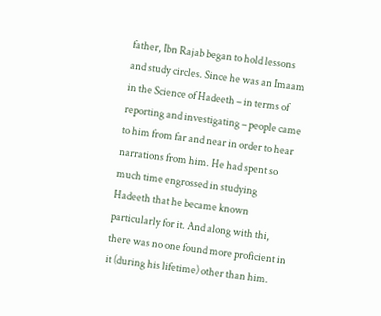father, Ibn Rajab began to hold lessons and study circles. Since he was an Imaam in the Science of Hadeeth – in terms of reporting and investigating – people came to him from far and near in order to hear narrations from him. He had spent so much time engrossed in studying Hadeeth that he became known particularly for it. And along with thi, there was no one found more proficient in it (during his lifetime) other than him.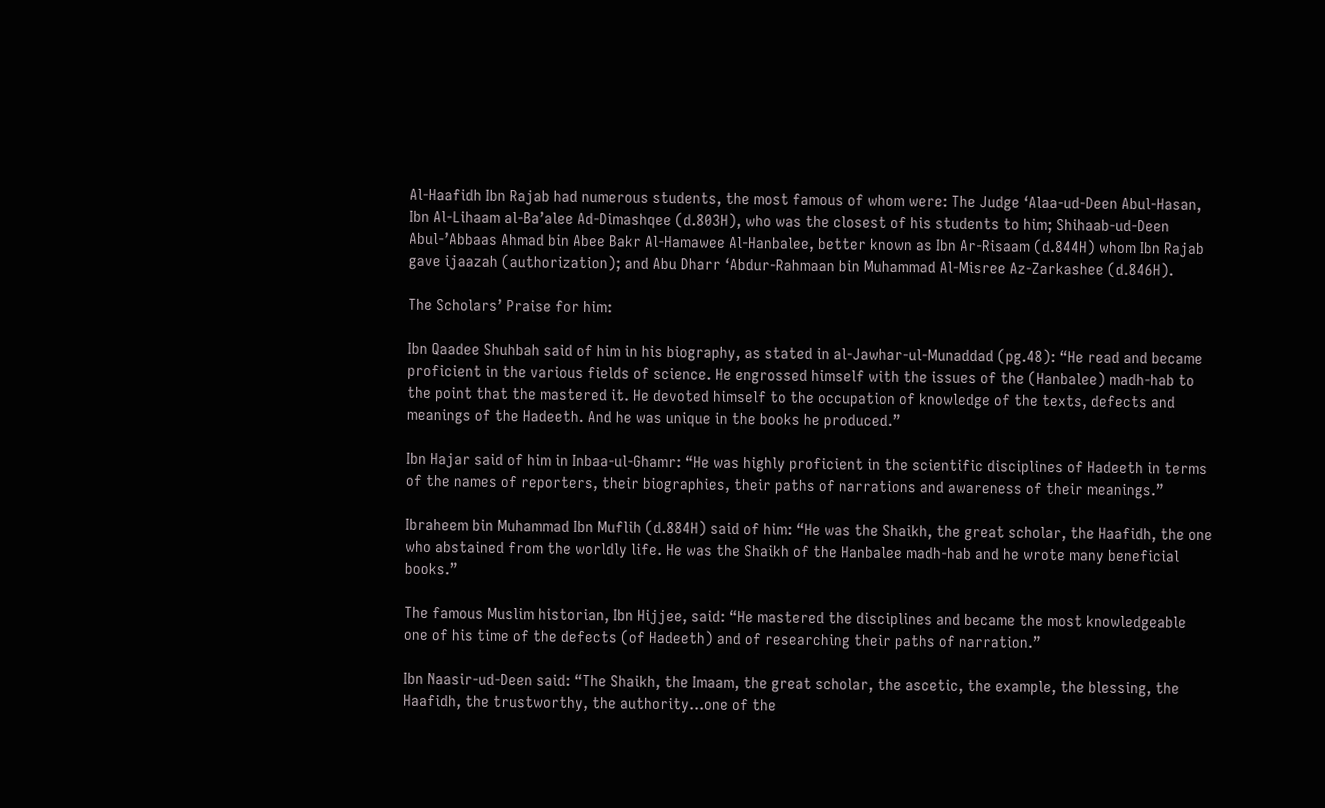Al-Haafidh Ibn Rajab had numerous students, the most famous of whom were: The Judge ‘Alaa-ud-Deen Abul-Hasan, Ibn Al-Lihaam al-Ba’alee Ad-Dimashqee (d.803H), who was the closest of his students to him; Shihaab-ud-Deen Abul-’Abbaas Ahmad bin Abee Bakr Al-Hamawee Al-Hanbalee, better known as Ibn Ar-Risaam (d.844H) whom Ibn Rajab gave ijaazah (authorization); and Abu Dharr ‘Abdur-Rahmaan bin Muhammad Al-Misree Az-Zarkashee (d.846H).

The Scholars’ Praise for him:

Ibn Qaadee Shuhbah said of him in his biography, as stated in al-Jawhar-ul-Munaddad (pg.48): “He read and became proficient in the various fields of science. He engrossed himself with the issues of the (Hanbalee) madh-hab to the point that the mastered it. He devoted himself to the occupation of knowledge of the texts, defects and meanings of the Hadeeth. And he was unique in the books he produced.”

Ibn Hajar said of him in Inbaa-ul-Ghamr: “He was highly proficient in the scientific disciplines of Hadeeth in terms of the names of reporters, their biographies, their paths of narrations and awareness of their meanings.”

Ibraheem bin Muhammad Ibn Muflih (d.884H) said of him: “He was the Shaikh, the great scholar, the Haafidh, the one who abstained from the worldly life. He was the Shaikh of the Hanbalee madh-hab and he wrote many beneficial books.”

The famous Muslim historian, Ibn Hijjee, said: “He mastered the disciplines and became the most knowledgeable one of his time of the defects (of Hadeeth) and of researching their paths of narration.”

Ibn Naasir-ud-Deen said: “The Shaikh, the Imaam, the great scholar, the ascetic, the example, the blessing, the Haafidh, the trustworthy, the authority…one of the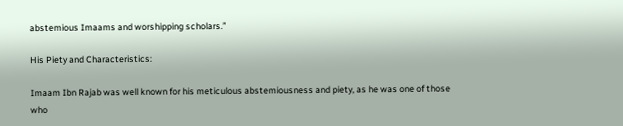abstemious Imaams and worshipping scholars.”

His Piety and Characteristics:

Imaam Ibn Rajab was well known for his meticulous abstemiousness and piety, as he was one of those who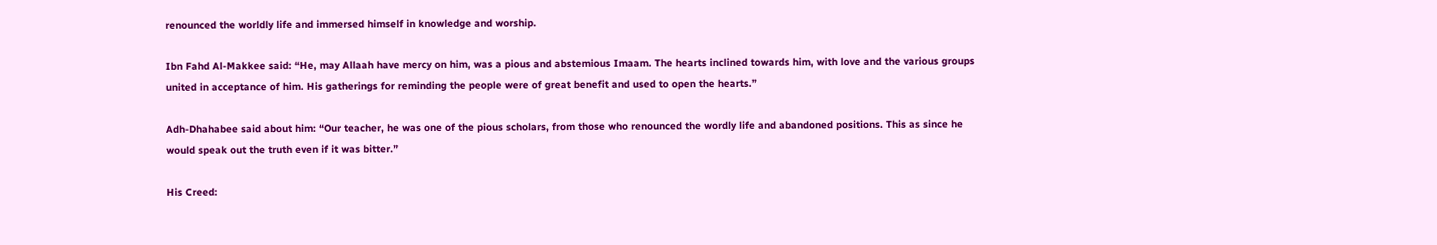renounced the worldly life and immersed himself in knowledge and worship.

Ibn Fahd Al-Makkee said: “He, may Allaah have mercy on him, was a pious and abstemious Imaam. The hearts inclined towards him, with love and the various groups united in acceptance of him. His gatherings for reminding the people were of great benefit and used to open the hearts.”

Adh-Dhahabee said about him: “Our teacher, he was one of the pious scholars, from those who renounced the wordly life and abandoned positions. This as since he would speak out the truth even if it was bitter.”

His Creed: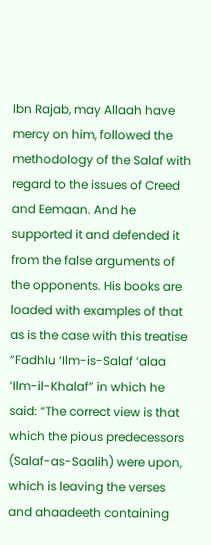Ibn Rajab, may Allaah have mercy on him, followed the methodology of the Salaf with regard to the issues of Creed and Eemaan. And he supported it and defended it from the false arguments of the opponents. His books are loaded with examples of that as is the case with this treatise “Fadhlu ‘Ilm-is-Salaf ‘alaa ‘Ilm-il-Khalaf” in which he said: “The correct view is that which the pious predecessors (Salaf-as-Saalih) were upon, which is leaving the verses and ahaadeeth containing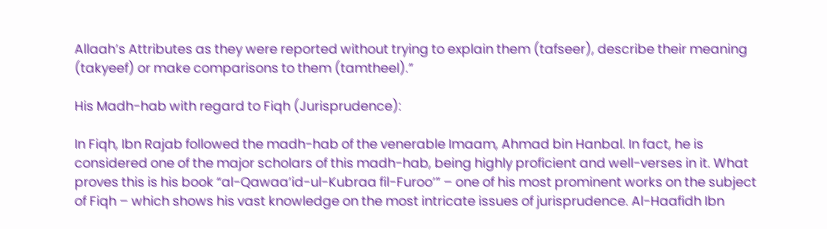Allaah’s Attributes as they were reported without trying to explain them (tafseer), describe their meaning (takyeef) or make comparisons to them (tamtheel).”

His Madh-hab with regard to Fiqh (Jurisprudence):

In Fiqh, Ibn Rajab followed the madh-hab of the venerable Imaam, Ahmad bin Hanbal. In fact, he is considered one of the major scholars of this madh-hab, being highly proficient and well-verses in it. What proves this is his book “al-Qawaa’id-ul-Kubraa fil-Furoo’” – one of his most prominent works on the subject of Fiqh – which shows his vast knowledge on the most intricate issues of jurisprudence. Al-Haafidh Ibn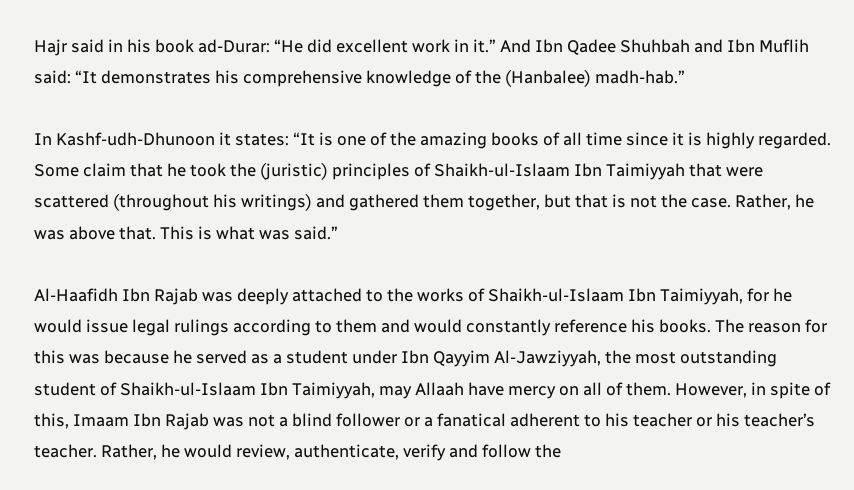Hajr said in his book ad-Durar: “He did excellent work in it.” And Ibn Qadee Shuhbah and Ibn Muflih said: “It demonstrates his comprehensive knowledge of the (Hanbalee) madh-hab.”

In Kashf-udh-Dhunoon it states: “It is one of the amazing books of all time since it is highly regarded. Some claim that he took the (juristic) principles of Shaikh-ul-Islaam Ibn Taimiyyah that were scattered (throughout his writings) and gathered them together, but that is not the case. Rather, he was above that. This is what was said.”

Al-Haafidh Ibn Rajab was deeply attached to the works of Shaikh-ul-Islaam Ibn Taimiyyah, for he would issue legal rulings according to them and would constantly reference his books. The reason for this was because he served as a student under Ibn Qayyim Al-Jawziyyah, the most outstanding student of Shaikh-ul-Islaam Ibn Taimiyyah, may Allaah have mercy on all of them. However, in spite of this, Imaam Ibn Rajab was not a blind follower or a fanatical adherent to his teacher or his teacher’s teacher. Rather, he would review, authenticate, verify and follow the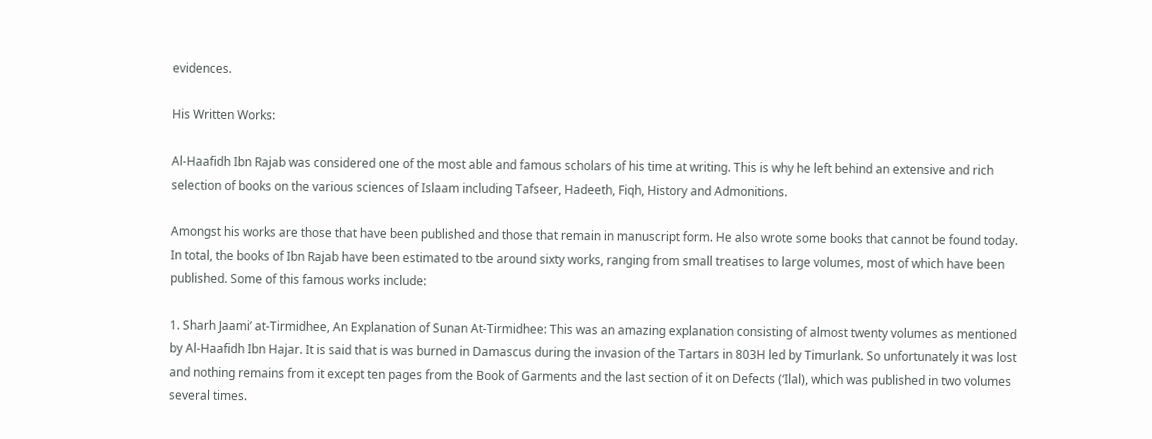evidences.

His Written Works:

Al-Haafidh Ibn Rajab was considered one of the most able and famous scholars of his time at writing. This is why he left behind an extensive and rich selection of books on the various sciences of Islaam including Tafseer, Hadeeth, Fiqh, History and Admonitions.

Amongst his works are those that have been published and those that remain in manuscript form. He also wrote some books that cannot be found today. In total, the books of Ibn Rajab have been estimated to tbe around sixty works, ranging from small treatises to large volumes, most of which have been published. Some of this famous works include:

1. Sharh Jaami’ at-Tirmidhee, An Explanation of Sunan At-Tirmidhee: This was an amazing explanation consisting of almost twenty volumes as mentioned by Al-Haafidh Ibn Hajar. It is said that is was burned in Damascus during the invasion of the Tartars in 803H led by Timurlank. So unfortunately it was lost and nothing remains from it except ten pages from the Book of Garments and the last section of it on Defects (‘Ilal), which was published in two volumes several times.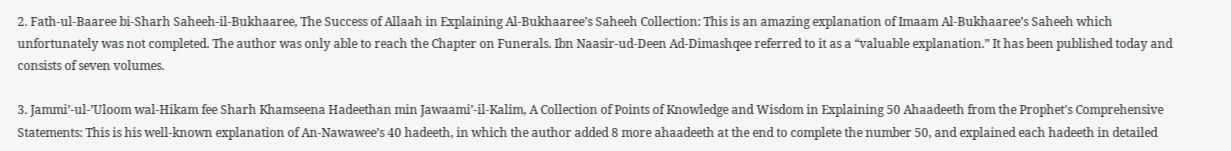2. Fath-ul-Baaree bi-Sharh Saheeh-il-Bukhaaree, The Success of Allaah in Explaining Al-Bukhaaree’s Saheeh Collection: This is an amazing explanation of Imaam Al-Bukhaaree’s Saheeh which unfortunately was not completed. The author was only able to reach the Chapter on Funerals. Ibn Naasir-ud-Deen Ad-Dimashqee referred to it as a “valuable explanation.” It has been published today and consists of seven volumes.

3. Jammi’-ul-’Uloom wal-Hikam fee Sharh Khamseena Hadeethan min Jawaami’-il-Kalim, A Collection of Points of Knowledge and Wisdom in Explaining 50 Ahaadeeth from the Prophet’s Comprehensive Statements: This is his well-known explanation of An-Nawawee’s 40 hadeeth, in which the author added 8 more ahaadeeth at the end to complete the number 50, and explained each hadeeth in detailed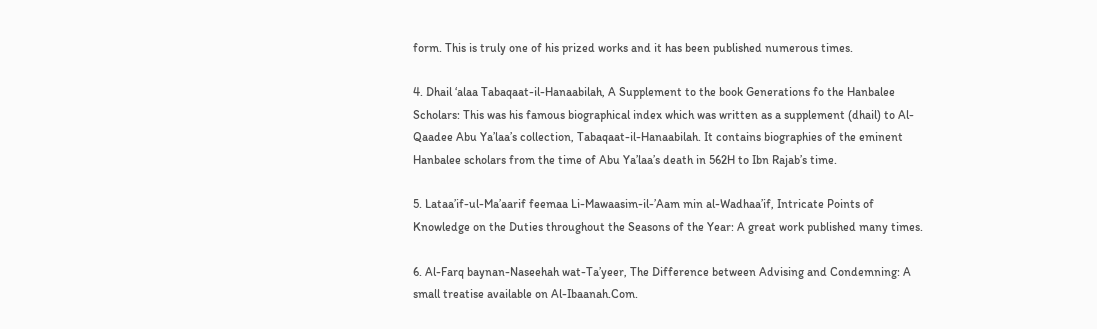form. This is truly one of his prized works and it has been published numerous times.

4. Dhail ‘alaa Tabaqaat-il-Hanaabilah, A Supplement to the book Generations fo the Hanbalee Scholars: This was his famous biographical index which was written as a supplement (dhail) to Al-Qaadee Abu Ya’laa’s collection, Tabaqaat-il-Hanaabilah. It contains biographies of the eminent Hanbalee scholars from the time of Abu Ya’laa’s death in 562H to Ibn Rajab’s time.

5. Lataa’if-ul-Ma’aarif feemaa Li-Mawaasim-il-’Aam min al-Wadhaa’if, Intricate Points of Knowledge on the Duties throughout the Seasons of the Year: A great work published many times.

6. Al-Farq baynan-Naseehah wat-Ta’yeer, The Difference between Advising and Condemning: A small treatise available on Al-Ibaanah.Com.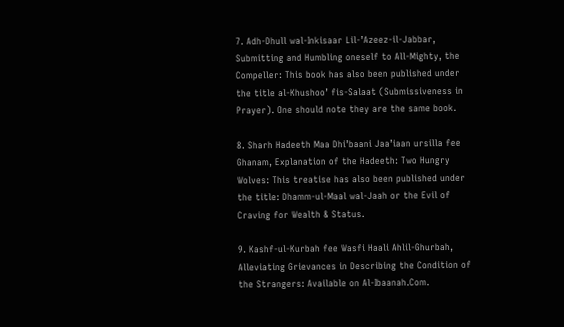7. Adh-Dhull wal-Inkisaar Lil-’Azeez-il-Jabbar, Submitting and Humbling oneself to All-Mighty, the Compeller: This book has also been published under the title al-Khushoo’ fis-Salaat (Submissiveness in Prayer). One should note they are the same book.

8. Sharh Hadeeth Maa Dhi’baani Jaa’iaan ursilla fee Ghanam, Explanation of the Hadeeth: Two Hungry Wolves: This treatise has also been published under the title: Dhamm-ul-Maal wal-Jaah or the Evil of Craving for Wealth & Status.

9. Kashf-ul-Kurbah fee Wasfi Haali Ahlil-Ghurbah, Alleviating Grievances in Describing the Condition of the Strangers: Available on Al-Ibaanah.Com.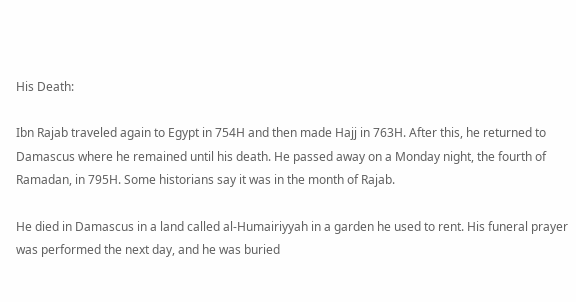His Death:

Ibn Rajab traveled again to Egypt in 754H and then made Hajj in 763H. After this, he returned to Damascus where he remained until his death. He passed away on a Monday night, the fourth of Ramadan, in 795H. Some historians say it was in the month of Rajab.

He died in Damascus in a land called al-Humairiyyah in a garden he used to rent. His funeral prayer was performed the next day, and he was buried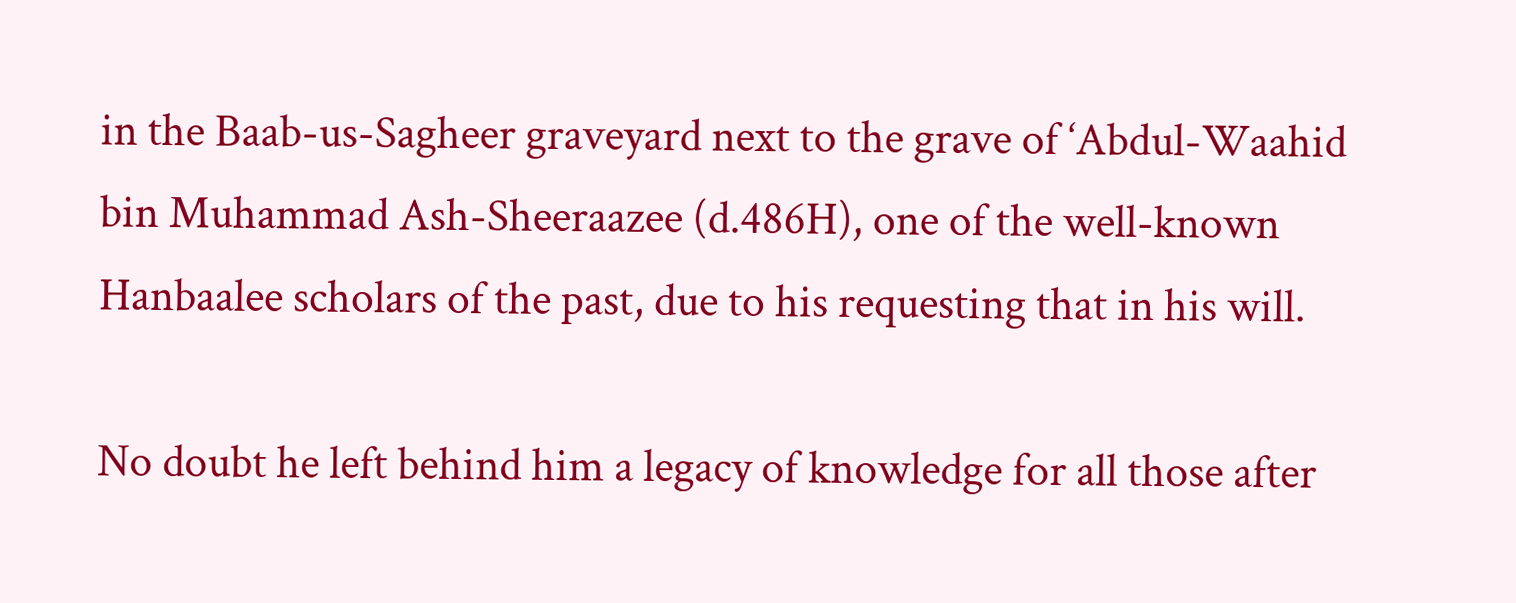in the Baab-us-Sagheer graveyard next to the grave of ‘Abdul-Waahid bin Muhammad Ash-Sheeraazee (d.486H), one of the well-known Hanbaalee scholars of the past, due to his requesting that in his will.

No doubt he left behind him a legacy of knowledge for all those after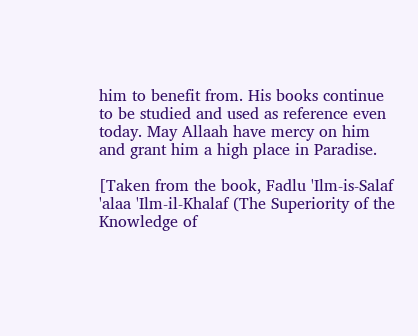him to benefit from. His books continue to be studied and used as reference even today. May Allaah have mercy on him and grant him a high place in Paradise.

[Taken from the book, Fadlu 'Ilm-is-Salaf 'alaa 'Ilm-il-Khalaf (The Superiority of the Knowledge of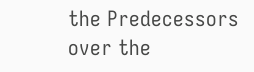the Predecessors over the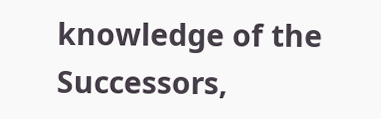knowledge of the Successors,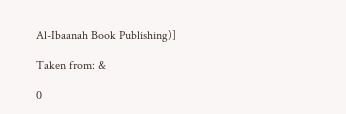Al-Ibaanah Book Publishing)]

Taken from: &

0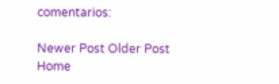comentarios:

Newer Post Older Post Home